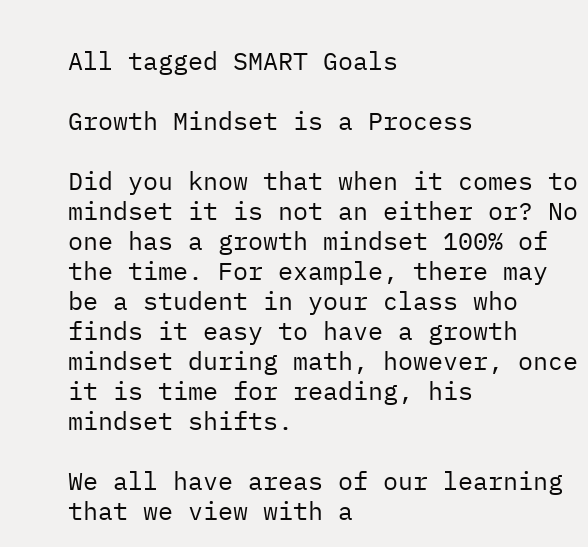All tagged SMART Goals

Growth Mindset is a Process

Did you know that when it comes to mindset it is not an either or? No one has a growth mindset 100% of the time. For example, there may be a student in your class who finds it easy to have a growth mindset during math, however, once it is time for reading, his mindset shifts.

We all have areas of our learning that we view with a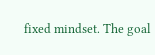fixed mindset. The goal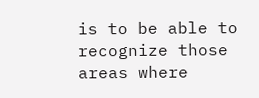is to be able to recognize those areas where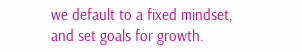we default to a fixed mindset, and set goals for growth.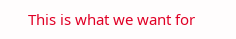This is what we want for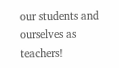our students and ourselves as teachers!